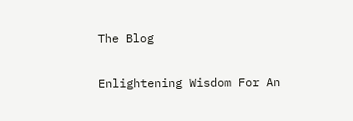The Blog

Enlightening Wisdom For An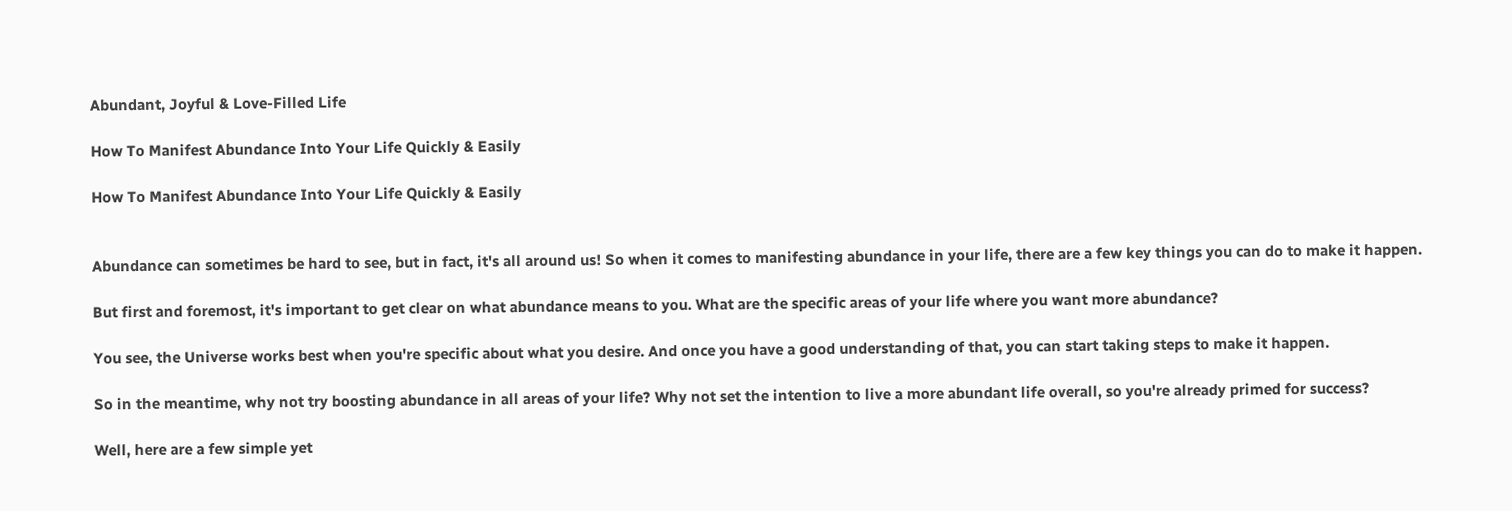Abundant, Joyful & Love-Filled Life

How To Manifest Abundance Into Your Life Quickly & Easily

How To Manifest Abundance Into Your Life Quickly & Easily


Abundance can sometimes be hard to see, but in fact, it's all around us! So when it comes to manifesting abundance in your life, there are a few key things you can do to make it happen.

But first and foremost, it's important to get clear on what abundance means to you. What are the specific areas of your life where you want more abundance?

You see, the Universe works best when you're specific about what you desire. And once you have a good understanding of that, you can start taking steps to make it happen.

So in the meantime, why not try boosting abundance in all areas of your life? Why not set the intention to live a more abundant life overall, so you're already primed for success?

Well, here are a few simple yet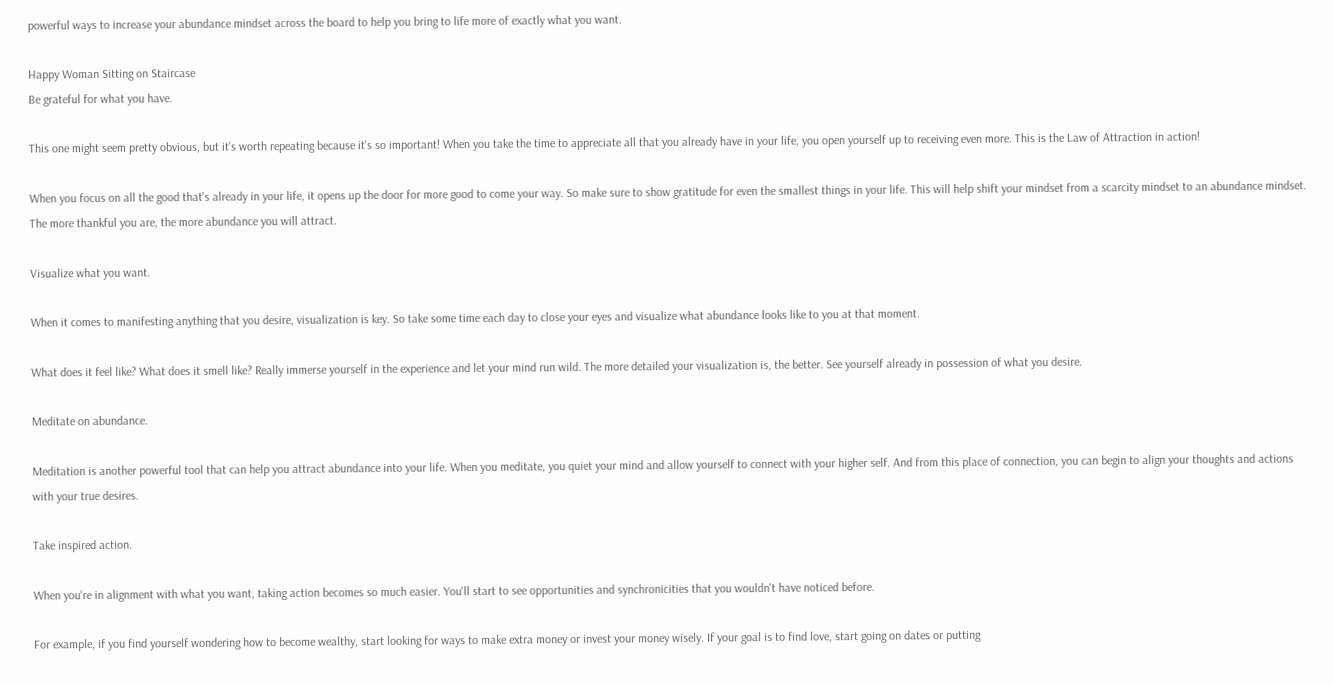powerful ways to increase your abundance mindset across the board to help you bring to life more of exactly what you want.

Happy Woman Sitting on Staircase
Be grateful for what you have.

This one might seem pretty obvious, but it's worth repeating because it's so important! When you take the time to appreciate all that you already have in your life, you open yourself up to receiving even more. This is the Law of Attraction in action!

When you focus on all the good that's already in your life, it opens up the door for more good to come your way. So make sure to show gratitude for even the smallest things in your life. This will help shift your mindset from a scarcity mindset to an abundance mindset. The more thankful you are, the more abundance you will attract.

Visualize what you want.

When it comes to manifesting anything that you desire, visualization is key. So take some time each day to close your eyes and visualize what abundance looks like to you at that moment.

What does it feel like? What does it smell like? Really immerse yourself in the experience and let your mind run wild. The more detailed your visualization is, the better. See yourself already in possession of what you desire.

Meditate on abundance.

Meditation is another powerful tool that can help you attract abundance into your life. When you meditate, you quiet your mind and allow yourself to connect with your higher self. And from this place of connection, you can begin to align your thoughts and actions with your true desires.

Take inspired action.

When you're in alignment with what you want, taking action becomes so much easier. You'll start to see opportunities and synchronicities that you wouldn't have noticed before.

For example, if you find yourself wondering how to become wealthy, start looking for ways to make extra money or invest your money wisely. If your goal is to find love, start going on dates or putting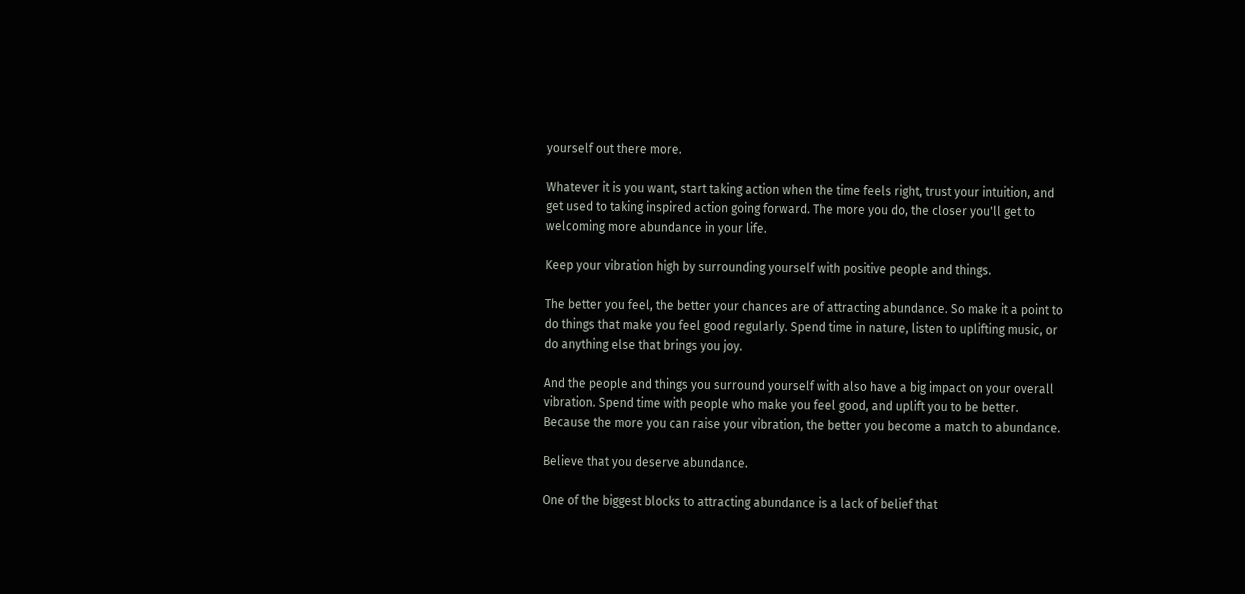yourself out there more.

Whatever it is you want, start taking action when the time feels right, trust your intuition, and get used to taking inspired action going forward. The more you do, the closer you'll get to welcoming more abundance in your life.

Keep your vibration high by surrounding yourself with positive people and things.

The better you feel, the better your chances are of attracting abundance. So make it a point to do things that make you feel good regularly. Spend time in nature, listen to uplifting music, or do anything else that brings you joy.

And the people and things you surround yourself with also have a big impact on your overall vibration. Spend time with people who make you feel good, and uplift you to be better. Because the more you can raise your vibration, the better you become a match to abundance.

Believe that you deserve abundance.

One of the biggest blocks to attracting abundance is a lack of belief that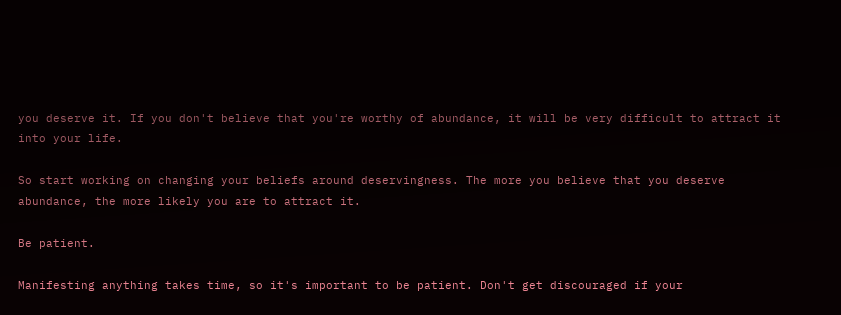you deserve it. If you don't believe that you're worthy of abundance, it will be very difficult to attract it into your life.

So start working on changing your beliefs around deservingness. The more you believe that you deserve abundance, the more likely you are to attract it.

Be patient.

Manifesting anything takes time, so it's important to be patient. Don't get discouraged if your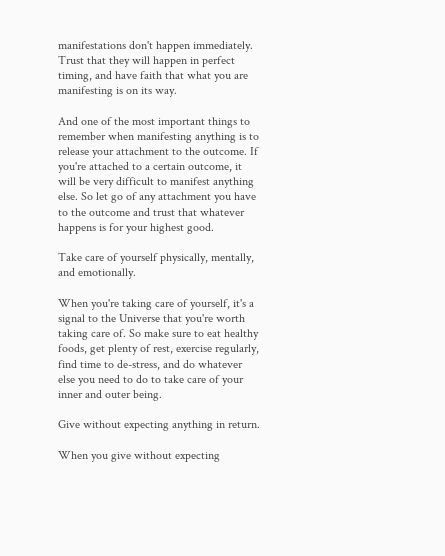manifestations don't happen immediately. Trust that they will happen in perfect timing, and have faith that what you are manifesting is on its way.

And one of the most important things to remember when manifesting anything is to release your attachment to the outcome. If you're attached to a certain outcome, it will be very difficult to manifest anything else. So let go of any attachment you have to the outcome and trust that whatever happens is for your highest good.

Take care of yourself physically, mentally, and emotionally.

When you're taking care of yourself, it's a signal to the Universe that you're worth taking care of. So make sure to eat healthy foods, get plenty of rest, exercise regularly, find time to de-stress, and do whatever else you need to do to take care of your inner and outer being.

Give without expecting anything in return.

When you give without expecting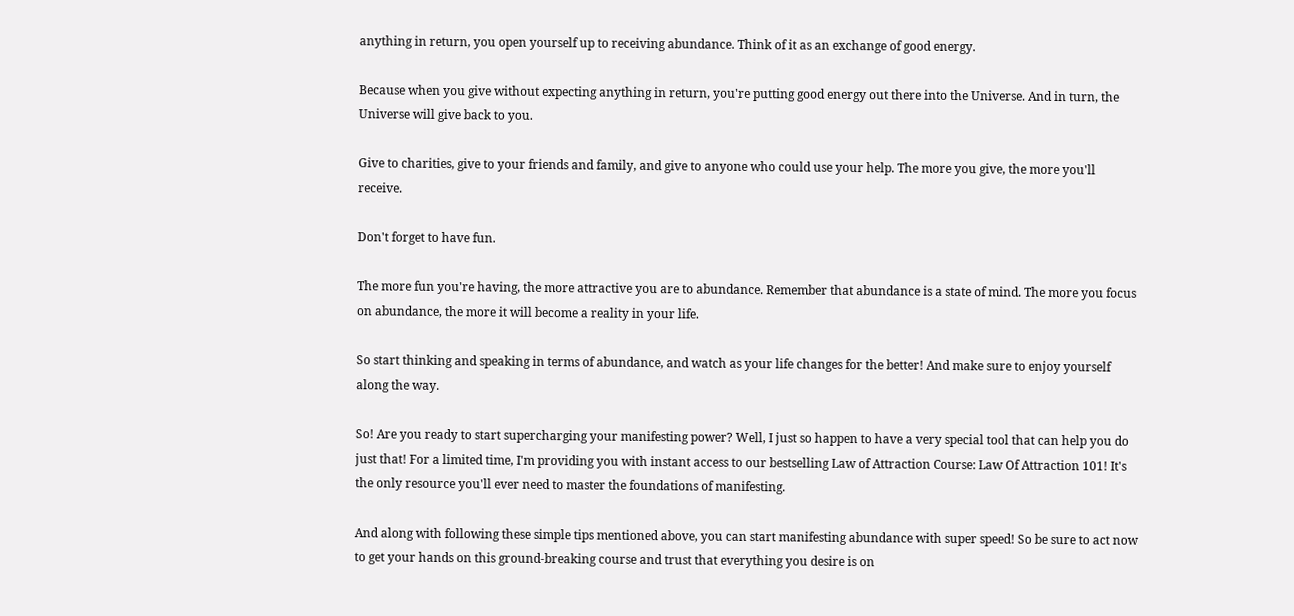anything in return, you open yourself up to receiving abundance. Think of it as an exchange of good energy.

Because when you give without expecting anything in return, you're putting good energy out there into the Universe. And in turn, the Universe will give back to you.

Give to charities, give to your friends and family, and give to anyone who could use your help. The more you give, the more you'll receive.

Don't forget to have fun.

The more fun you're having, the more attractive you are to abundance. Remember that abundance is a state of mind. The more you focus on abundance, the more it will become a reality in your life.

So start thinking and speaking in terms of abundance, and watch as your life changes for the better! And make sure to enjoy yourself along the way.

So! Are you ready to start supercharging your manifesting power? Well, I just so happen to have a very special tool that can help you do just that! For a limited time, I'm providing you with instant access to our bestselling Law of Attraction Course: Law Of Attraction 101! It's the only resource you'll ever need to master the foundations of manifesting.

And along with following these simple tips mentioned above, you can start manifesting abundance with super speed! So be sure to act now to get your hands on this ground-breaking course and trust that everything you desire is on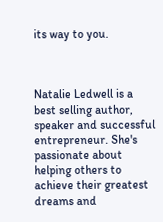its way to you.



Natalie Ledwell is a best selling author, speaker and successful entrepreneur. She's passionate about helping others to achieve their greatest dreams and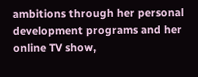ambitions through her personal development programs and her online TV show,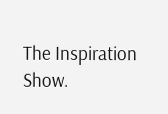The Inspiration Show.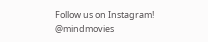Follow us on Instagram! @mindmovies